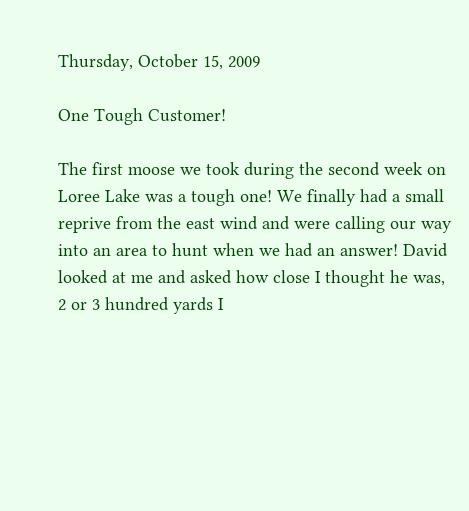Thursday, October 15, 2009

One Tough Customer!

The first moose we took during the second week on Loree Lake was a tough one! We finally had a small reprive from the east wind and were calling our way into an area to hunt when we had an answer! David looked at me and asked how close I thought he was, 2 or 3 hundred yards I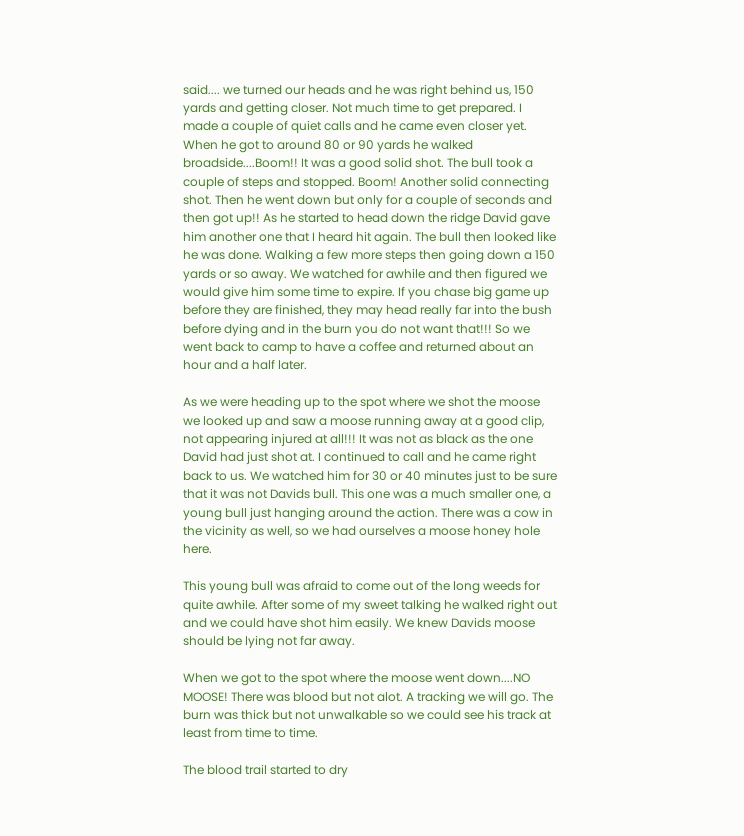said.... we turned our heads and he was right behind us, 150 yards and getting closer. Not much time to get prepared. I made a couple of quiet calls and he came even closer yet. When he got to around 80 or 90 yards he walked broadside....Boom!! It was a good solid shot. The bull took a couple of steps and stopped. Boom! Another solid connecting shot. Then he went down but only for a couple of seconds and then got up!! As he started to head down the ridge David gave him another one that I heard hit again. The bull then looked like he was done. Walking a few more steps then going down a 150 yards or so away. We watched for awhile and then figured we would give him some time to expire. If you chase big game up before they are finished, they may head really far into the bush before dying and in the burn you do not want that!!! So we went back to camp to have a coffee and returned about an hour and a half later.

As we were heading up to the spot where we shot the moose we looked up and saw a moose running away at a good clip, not appearing injured at all!!! It was not as black as the one David had just shot at. I continued to call and he came right back to us. We watched him for 30 or 40 minutes just to be sure that it was not Davids bull. This one was a much smaller one, a young bull just hanging around the action. There was a cow in the vicinity as well, so we had ourselves a moose honey hole here.

This young bull was afraid to come out of the long weeds for quite awhile. After some of my sweet talking he walked right out and we could have shot him easily. We knew Davids moose should be lying not far away.

When we got to the spot where the moose went down....NO MOOSE! There was blood but not alot. A tracking we will go. The burn was thick but not unwalkable so we could see his track at least from time to time.

The blood trail started to dry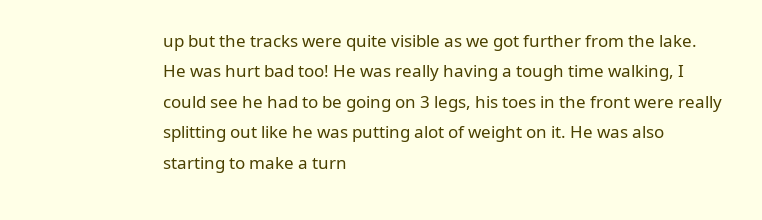up but the tracks were quite visible as we got further from the lake. He was hurt bad too! He was really having a tough time walking, I could see he had to be going on 3 legs, his toes in the front were really splitting out like he was putting alot of weight on it. He was also starting to make a turn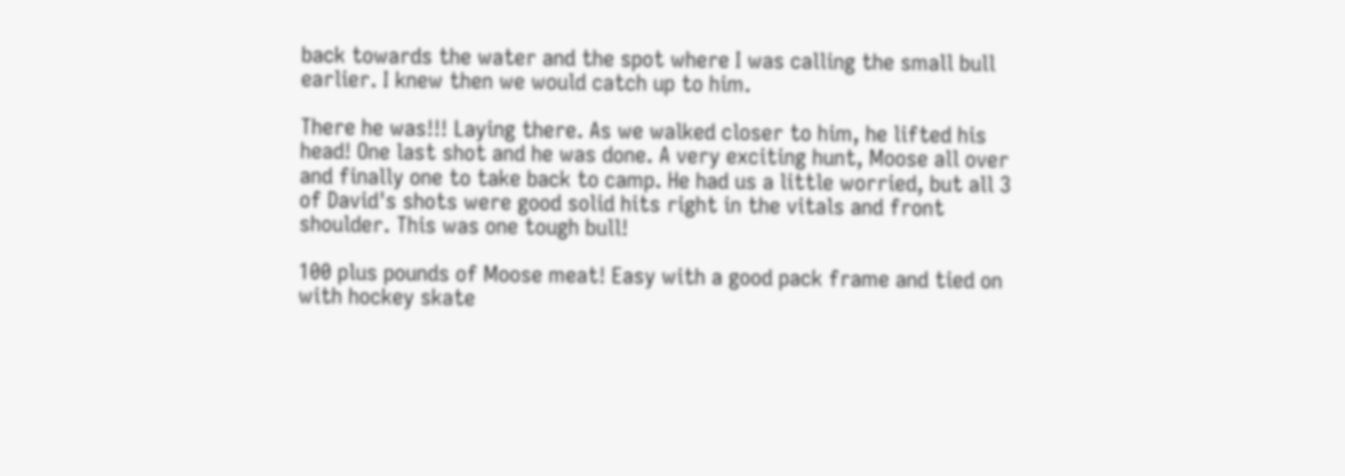back towards the water and the spot where I was calling the small bull earlier. I knew then we would catch up to him.

There he was!!! Laying there. As we walked closer to him, he lifted his head! One last shot and he was done. A very exciting hunt, Moose all over and finally one to take back to camp. He had us a little worried, but all 3 of David's shots were good solid hits right in the vitals and front shoulder. This was one tough bull!

100 plus pounds of Moose meat! Easy with a good pack frame and tied on with hockey skate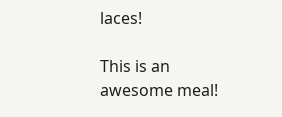laces!

This is an awesome meal!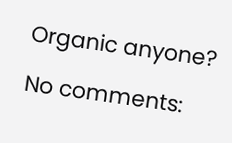Organic anyone?

No comments: